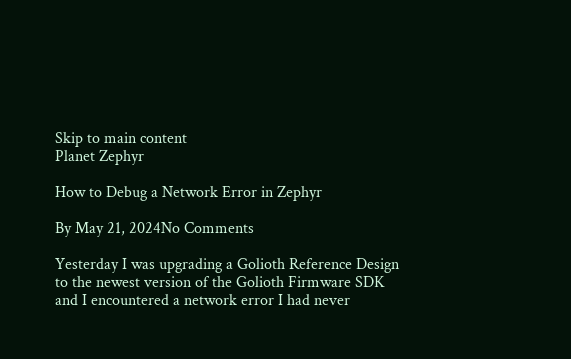Skip to main content
Planet Zephyr

How to Debug a Network Error in Zephyr

By May 21, 2024No Comments

Yesterday I was upgrading a Golioth Reference Design to the newest version of the Golioth Firmware SDK and I encountered a network error I had never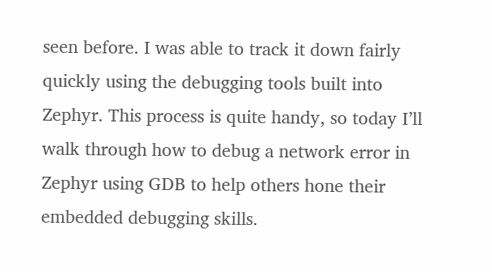seen before. I was able to track it down fairly quickly using the debugging tools built into Zephyr. This process is quite handy, so today I’ll walk through how to debug a network error in Zephyr using GDB to help others hone their embedded debugging skills.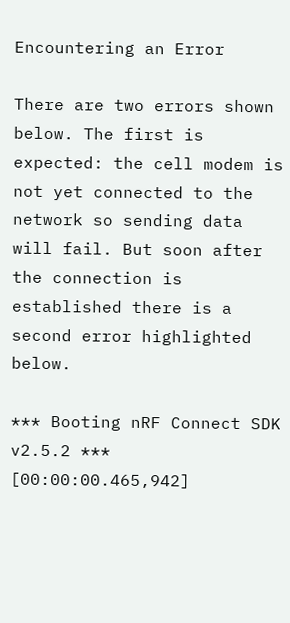Encountering an Error

There are two errors shown below. The first is expected: the cell modem is not yet connected to the network so sending data will fail. But soon after the connection is established there is a second error highlighted below.

*** Booting nRF Connect SDK v2.5.2 ***
[00:00:00.465,942]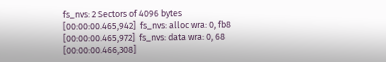fs_nvs: 2 Sectors of 4096 bytes
[00:00:00.465,942]  fs_nvs: alloc wra: 0, fb8
[00:00:00.465,972]  fs_nvs: data wra: 0, 68
[00:00:00.466,308]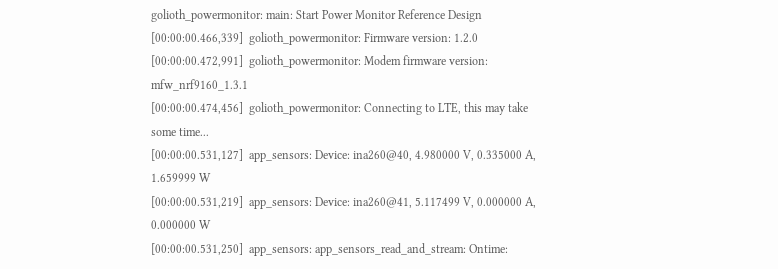golioth_powermonitor: main: Start Power Monitor Reference Design
[00:00:00.466,339]  golioth_powermonitor: Firmware version: 1.2.0
[00:00:00.472,991]  golioth_powermonitor: Modem firmware version: mfw_nrf9160_1.3.1
[00:00:00.474,456]  golioth_powermonitor: Connecting to LTE, this may take some time...
[00:00:00.531,127]  app_sensors: Device: ina260@40, 4.980000 V, 0.335000 A, 1.659999 W
[00:00:00.531,219]  app_sensors: Device: ina260@41, 5.117499 V, 0.000000 A, 0.000000 W
[00:00:00.531,250]  app_sensors: app_sensors_read_and_stream: Ontime: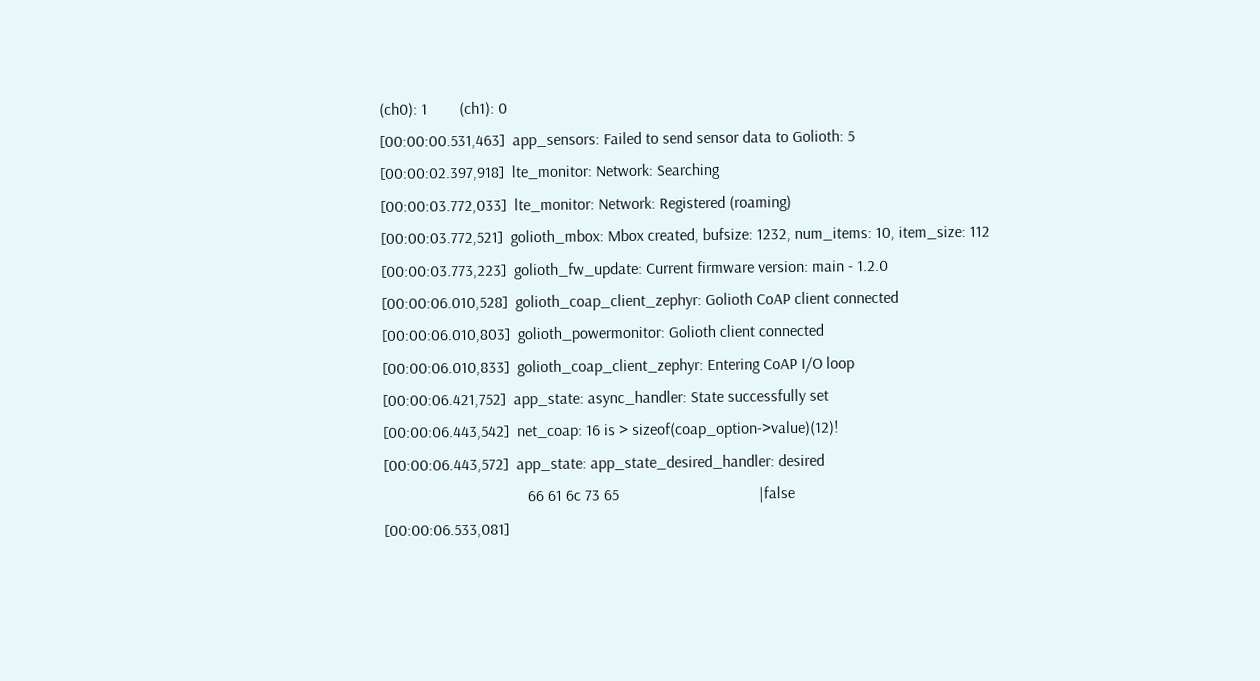(ch0): 1        (ch1): 0
[00:00:00.531,463]  app_sensors: Failed to send sensor data to Golioth: 5
[00:00:02.397,918]  lte_monitor: Network: Searching
[00:00:03.772,033]  lte_monitor: Network: Registered (roaming)
[00:00:03.772,521]  golioth_mbox: Mbox created, bufsize: 1232, num_items: 10, item_size: 112
[00:00:03.773,223]  golioth_fw_update: Current firmware version: main - 1.2.0
[00:00:06.010,528]  golioth_coap_client_zephyr: Golioth CoAP client connected
[00:00:06.010,803]  golioth_powermonitor: Golioth client connected
[00:00:06.010,833]  golioth_coap_client_zephyr: Entering CoAP I/O loop
[00:00:06.421,752]  app_state: async_handler: State successfully set
[00:00:06.443,542]  net_coap: 16 is > sizeof(coap_option->value)(12)!
[00:00:06.443,572]  app_state: app_state_desired_handler: desired
                                    66 61 6c 73 65                                   |false
[00:00:06.533,081]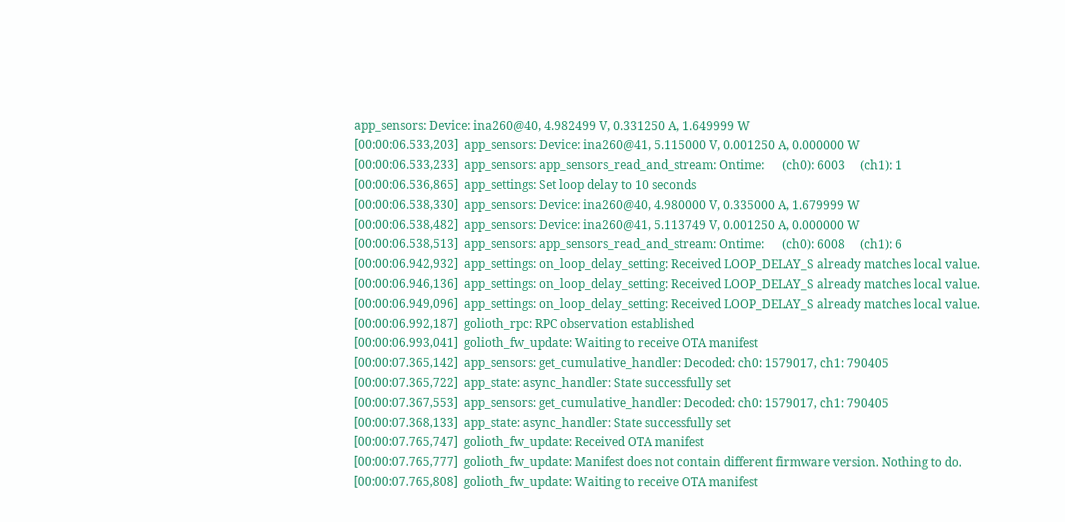app_sensors: Device: ina260@40, 4.982499 V, 0.331250 A, 1.649999 W
[00:00:06.533,203]  app_sensors: Device: ina260@41, 5.115000 V, 0.001250 A, 0.000000 W
[00:00:06.533,233]  app_sensors: app_sensors_read_and_stream: Ontime:      (ch0): 6003     (ch1): 1
[00:00:06.536,865]  app_settings: Set loop delay to 10 seconds
[00:00:06.538,330]  app_sensors: Device: ina260@40, 4.980000 V, 0.335000 A, 1.679999 W
[00:00:06.538,482]  app_sensors: Device: ina260@41, 5.113749 V, 0.001250 A, 0.000000 W
[00:00:06.538,513]  app_sensors: app_sensors_read_and_stream: Ontime:      (ch0): 6008     (ch1): 6
[00:00:06.942,932]  app_settings: on_loop_delay_setting: Received LOOP_DELAY_S already matches local value.
[00:00:06.946,136]  app_settings: on_loop_delay_setting: Received LOOP_DELAY_S already matches local value.
[00:00:06.949,096]  app_settings: on_loop_delay_setting: Received LOOP_DELAY_S already matches local value.
[00:00:06.992,187]  golioth_rpc: RPC observation established
[00:00:06.993,041]  golioth_fw_update: Waiting to receive OTA manifest
[00:00:07.365,142]  app_sensors: get_cumulative_handler: Decoded: ch0: 1579017, ch1: 790405
[00:00:07.365,722]  app_state: async_handler: State successfully set
[00:00:07.367,553]  app_sensors: get_cumulative_handler: Decoded: ch0: 1579017, ch1: 790405
[00:00:07.368,133]  app_state: async_handler: State successfully set
[00:00:07.765,747]  golioth_fw_update: Received OTA manifest
[00:00:07.765,777]  golioth_fw_update: Manifest does not contain different firmware version. Nothing to do.
[00:00:07.765,808]  golioth_fw_update: Waiting to receive OTA manifest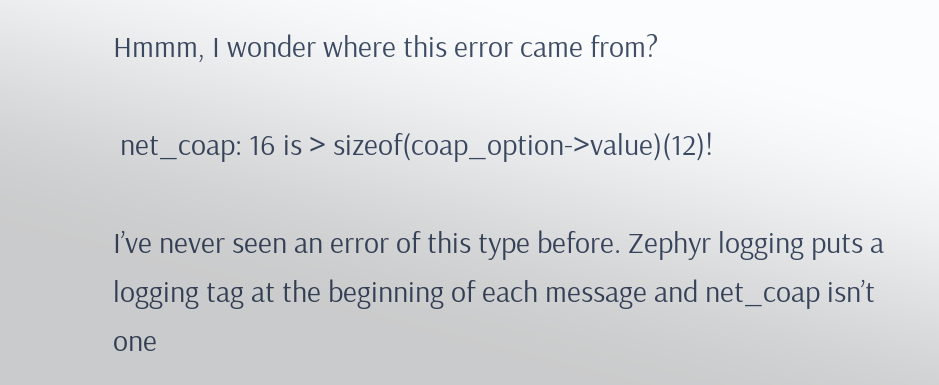Hmmm, I wonder where this error came from?

 net_coap: 16 is > sizeof(coap_option->value)(12)!

I’ve never seen an error of this type before. Zephyr logging puts a logging tag at the beginning of each message and net_coap isn’t one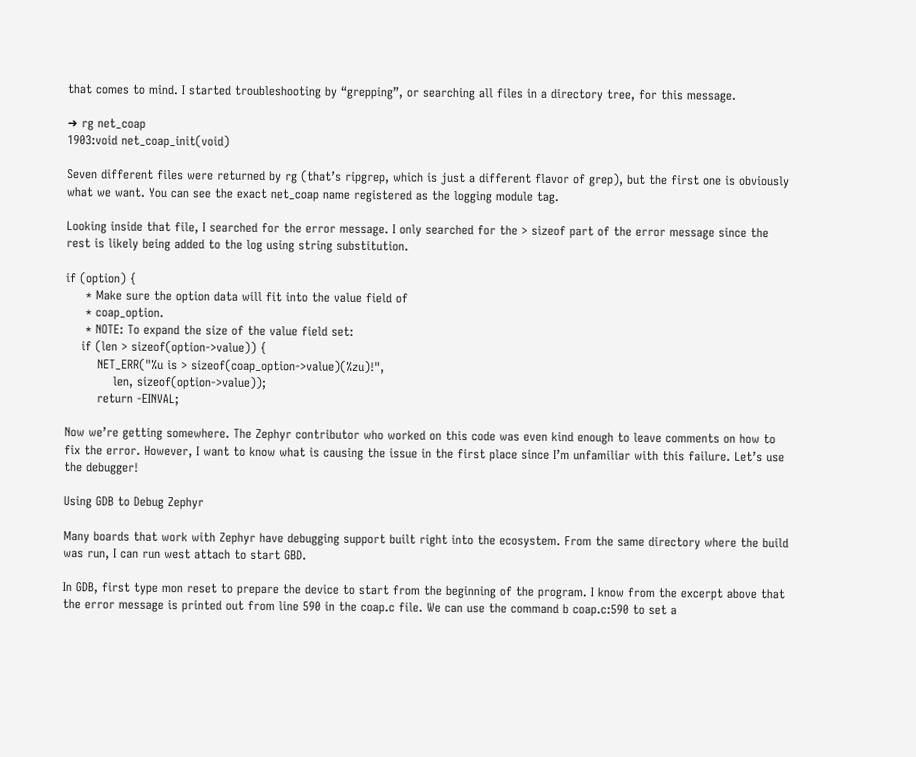that comes to mind. I started troubleshooting by “grepping”, or searching all files in a directory tree, for this message.

➜ rg net_coap
1903:void net_coap_init(void)

Seven different files were returned by rg (that’s ripgrep, which is just a different flavor of grep), but the first one is obviously what we want. You can see the exact net_coap name registered as the logging module tag.

Looking inside that file, I searched for the error message. I only searched for the > sizeof part of the error message since the rest is likely being added to the log using string substitution.

if (option) {
     * Make sure the option data will fit into the value field of
     * coap_option.
     * NOTE: To expand the size of the value field set:
    if (len > sizeof(option->value)) {
        NET_ERR("%u is > sizeof(coap_option->value)(%zu)!",
            len, sizeof(option->value));
        return -EINVAL;

Now we’re getting somewhere. The Zephyr contributor who worked on this code was even kind enough to leave comments on how to fix the error. However, I want to know what is causing the issue in the first place since I’m unfamiliar with this failure. Let’s use the debugger!

Using GDB to Debug Zephyr

Many boards that work with Zephyr have debugging support built right into the ecosystem. From the same directory where the build was run, I can run west attach to start GBD.

In GDB, first type mon reset to prepare the device to start from the beginning of the program. I know from the excerpt above that the error message is printed out from line 590 in the coap.c file. We can use the command b coap.c:590 to set a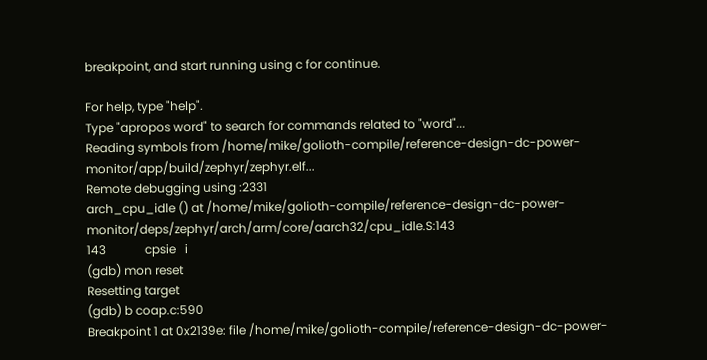breakpoint, and start running using c for continue.

For help, type "help".
Type "apropos word" to search for commands related to "word"...
Reading symbols from /home/mike/golioth-compile/reference-design-dc-power-monitor/app/build/zephyr/zephyr.elf...
Remote debugging using :2331
arch_cpu_idle () at /home/mike/golioth-compile/reference-design-dc-power-monitor/deps/zephyr/arch/arm/core/aarch32/cpu_idle.S:143
143             cpsie   i
(gdb) mon reset
Resetting target
(gdb) b coap.c:590
Breakpoint 1 at 0x2139e: file /home/mike/golioth-compile/reference-design-dc-power-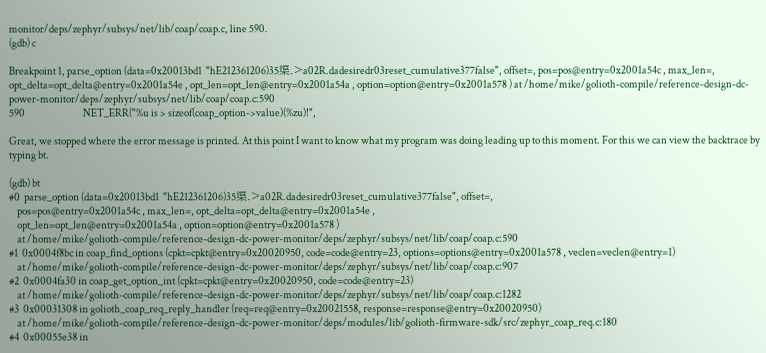monitor/deps/zephyr/subsys/net/lib/coap/coap.c, line 590.
(gdb) c

Breakpoint 1, parse_option (data=0x20013bd1  "hE212361206)35渠.>a02R.dadesiredr03reset_cumulative377false", offset=, pos=pos@entry=0x2001a54c , max_len=, opt_delta=opt_delta@entry=0x2001a54e , opt_len=opt_len@entry=0x2001a54a , option=option@entry=0x2001a578 ) at /home/mike/golioth-compile/reference-design-dc-power-monitor/deps/zephyr/subsys/net/lib/coap/coap.c:590
590                             NET_ERR("%u is > sizeof(coap_option->value)(%zu)!",

Great, we stopped where the error message is printed. At this point I want to know what my program was doing leading up to this moment. For this we can view the backtrace by typing bt.

(gdb) bt
#0  parse_option (data=0x20013bd1  "hE212361206)35渠.>a02R.dadesiredr03reset_cumulative377false", offset=,
    pos=pos@entry=0x2001a54c , max_len=, opt_delta=opt_delta@entry=0x2001a54e ,
    opt_len=opt_len@entry=0x2001a54a , option=option@entry=0x2001a578 )
    at /home/mike/golioth-compile/reference-design-dc-power-monitor/deps/zephyr/subsys/net/lib/coap/coap.c:590
#1  0x0004f8bc in coap_find_options (cpkt=cpkt@entry=0x20020950, code=code@entry=23, options=options@entry=0x2001a578 , veclen=veclen@entry=1)
    at /home/mike/golioth-compile/reference-design-dc-power-monitor/deps/zephyr/subsys/net/lib/coap/coap.c:907
#2  0x0004fa30 in coap_get_option_int (cpkt=cpkt@entry=0x20020950, code=code@entry=23)
    at /home/mike/golioth-compile/reference-design-dc-power-monitor/deps/zephyr/subsys/net/lib/coap/coap.c:1282
#3  0x00031308 in golioth_coap_req_reply_handler (req=req@entry=0x20021558, response=response@entry=0x20020950)
    at /home/mike/golioth-compile/reference-design-dc-power-monitor/deps/modules/lib/golioth-firmware-sdk/src/zephyr_coap_req.c:180
#4  0x00055e38 in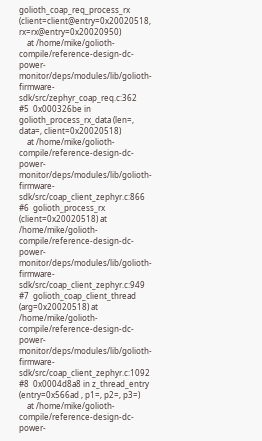golioth_coap_req_process_rx (client=client@entry=0x20020518, rx=rx@entry=0x20020950)
    at /home/mike/golioth-compile/reference-design-dc-power-monitor/deps/modules/lib/golioth-firmware-sdk/src/zephyr_coap_req.c:362
#5  0x000326be in golioth_process_rx_data (len=, data=, client=0x20020518)
    at /home/mike/golioth-compile/reference-design-dc-power-monitor/deps/modules/lib/golioth-firmware-sdk/src/coap_client_zephyr.c:866
#6  golioth_process_rx (client=0x20020518) at /home/mike/golioth-compile/reference-design-dc-power-monitor/deps/modules/lib/golioth-firmware-sdk/src/coap_client_zephyr.c:949
#7  golioth_coap_client_thread (arg=0x20020518) at /home/mike/golioth-compile/reference-design-dc-power-monitor/deps/modules/lib/golioth-firmware-sdk/src/coap_client_zephyr.c:1092
#8  0x0004d8a8 in z_thread_entry (entry=0x566ad , p1=, p2=, p3=)
    at /home/mike/golioth-compile/reference-design-dc-power-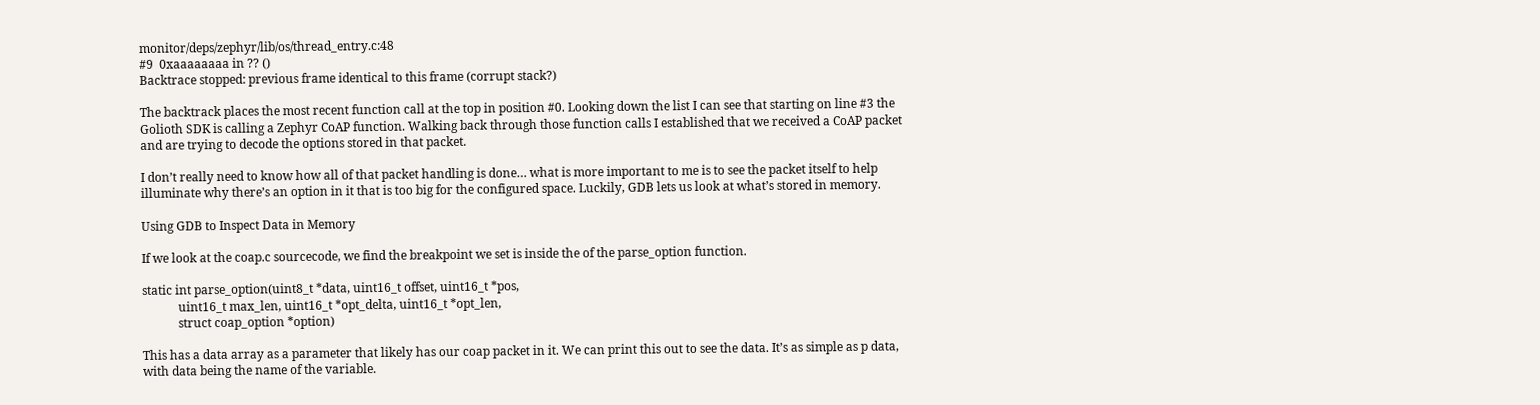monitor/deps/zephyr/lib/os/thread_entry.c:48
#9  0xaaaaaaaa in ?? ()
Backtrace stopped: previous frame identical to this frame (corrupt stack?)

The backtrack places the most recent function call at the top in position #0. Looking down the list I can see that starting on line #3 the Golioth SDK is calling a Zephyr CoAP function. Walking back through those function calls I established that we received a CoAP packet and are trying to decode the options stored in that packet.

I don’t really need to know how all of that packet handling is done… what is more important to me is to see the packet itself to help illuminate why there’s an option in it that is too big for the configured space. Luckily, GDB lets us look at what’s stored in memory.

Using GDB to Inspect Data in Memory

If we look at the coap.c sourcecode, we find the breakpoint we set is inside the of the parse_option function.

static int parse_option(uint8_t *data, uint16_t offset, uint16_t *pos,
            uint16_t max_len, uint16_t *opt_delta, uint16_t *opt_len,
            struct coap_option *option)

This has a data array as a parameter that likely has our coap packet in it. We can print this out to see the data. It’s as simple as p data, with data being the name of the variable.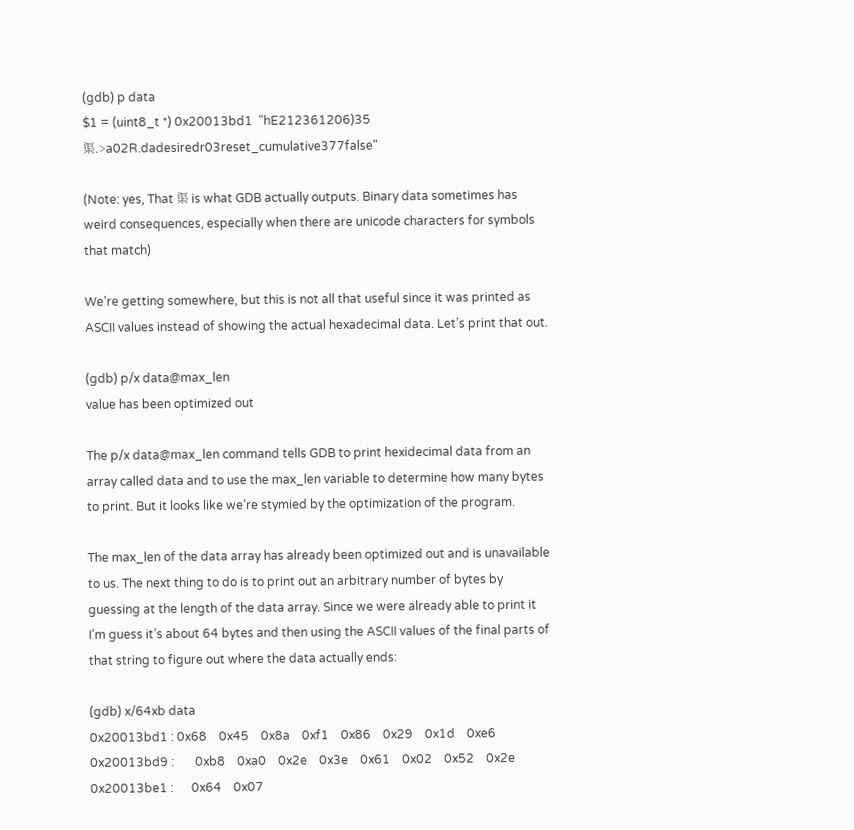(gdb) p data
$1 = (uint8_t *) 0x20013bd1  "hE212361206)35渠.>a02R.dadesiredr03reset_cumulative377false"

(Note: yes, That 渠 is what GDB actually outputs. Binary data sometimes has weird consequences, especially when there are unicode characters for symbols that match)

We’re getting somewhere, but this is not all that useful since it was printed as ASCII values instead of showing the actual hexadecimal data. Let’s print that out.

(gdb) p/x data@max_len
value has been optimized out

The p/x data@max_len command tells GDB to print hexidecimal data from an array called data and to use the max_len variable to determine how many bytes to print. But it looks like we’re stymied by the optimization of the program.

The max_len of the data array has already been optimized out and is unavailable to us. The next thing to do is to print out an arbitrary number of bytes by guessing at the length of the data array. Since we were already able to print it I’m guess it’s about 64 bytes and then using the ASCII values of the final parts of that string to figure out where the data actually ends:

(gdb) x/64xb data
0x20013bd1 : 0x68    0x45    0x8a    0xf1    0x86    0x29    0x1d    0xe6
0x20013bd9 :       0xb8    0xa0    0x2e    0x3e    0x61    0x02    0x52    0x2e
0x20013be1 :      0x64    0x07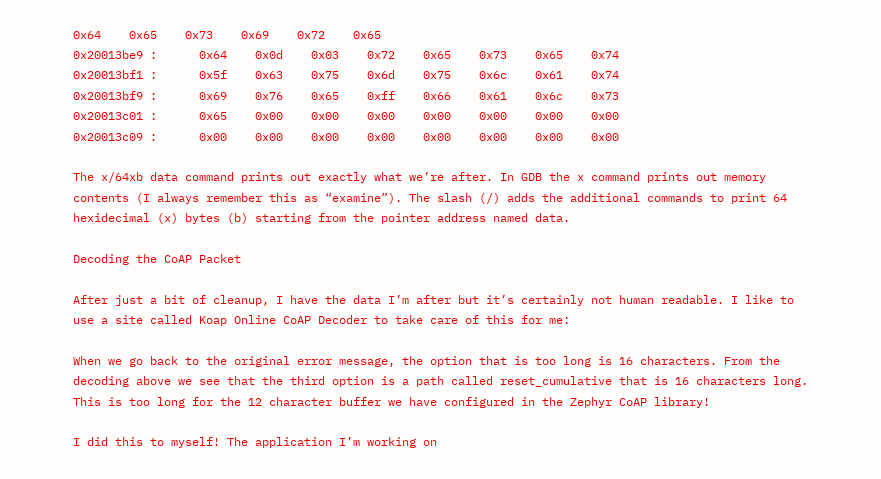0x64    0x65    0x73    0x69    0x72    0x65
0x20013be9 :      0x64    0x0d    0x03    0x72    0x65    0x73    0x65    0x74
0x20013bf1 :      0x5f    0x63    0x75    0x6d    0x75    0x6c    0x61    0x74
0x20013bf9 :      0x69    0x76    0x65    0xff    0x66    0x61    0x6c    0x73
0x20013c01 :      0x65    0x00    0x00    0x00    0x00    0x00    0x00    0x00
0x20013c09 :      0x00    0x00    0x00    0x00    0x00    0x00    0x00    0x00

The x/64xb data command prints out exactly what we’re after. In GDB the x command prints out memory contents (I always remember this as “examine”). The slash (/) adds the additional commands to print 64 hexidecimal (x) bytes (b) starting from the pointer address named data.

Decoding the CoAP Packet

After just a bit of cleanup, I have the data I’m after but it’s certainly not human readable. I like to use a site called Koap Online CoAP Decoder to take care of this for me:

When we go back to the original error message, the option that is too long is 16 characters. From the decoding above we see that the third option is a path called reset_cumulative that is 16 characters long. This is too long for the 12 character buffer we have configured in the Zephyr CoAP library!

I did this to myself! The application I’m working on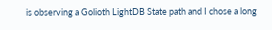is observing a Golioth LightDB State path and I chose a long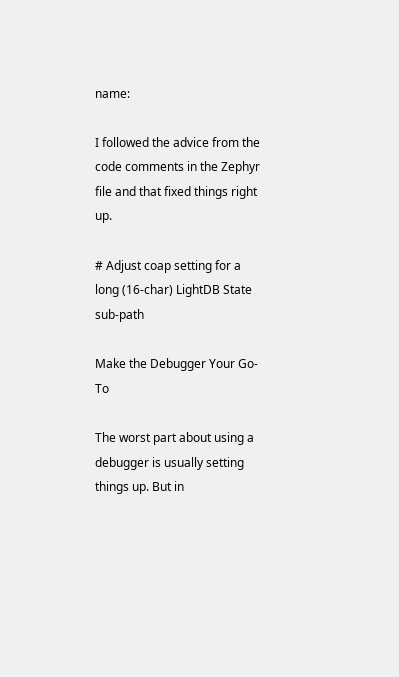name:

I followed the advice from the code comments in the Zephyr file and that fixed things right up.

# Adjust coap setting for a long (16-char) LightDB State sub-path

Make the Debugger Your Go-To

The worst part about using a debugger is usually setting things up. But in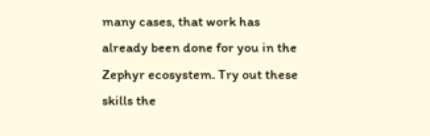many cases, that work has already been done for you in the Zephyr ecosystem. Try out these skills the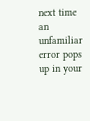next time an unfamiliar error pops up in your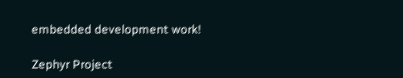embedded development work!

Zephyr Project